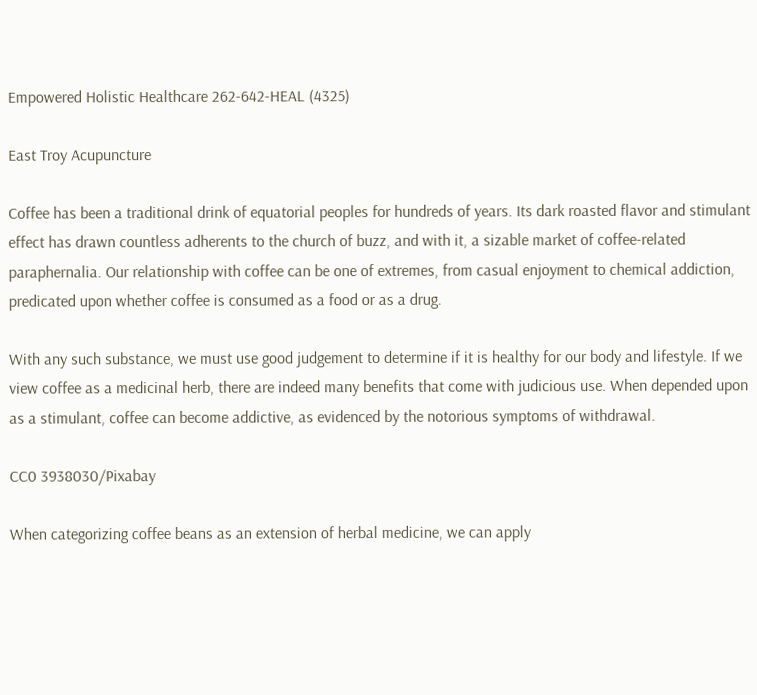Empowered Holistic Healthcare 262-642-HEAL (4325)

East Troy Acupuncture

Coffee has been a traditional drink of equatorial peoples for hundreds of years. Its dark roasted flavor and stimulant effect has drawn countless adherents to the church of buzz, and with it, a sizable market of coffee-related paraphernalia. Our relationship with coffee can be one of extremes, from casual enjoyment to chemical addiction, predicated upon whether coffee is consumed as a food or as a drug.

With any such substance, we must use good judgement to determine if it is healthy for our body and lifestyle. If we view coffee as a medicinal herb, there are indeed many benefits that come with judicious use. When depended upon as a stimulant, coffee can become addictive, as evidenced by the notorious symptoms of withdrawal.

CC0 3938030/Pixabay

When categorizing coffee beans as an extension of herbal medicine, we can apply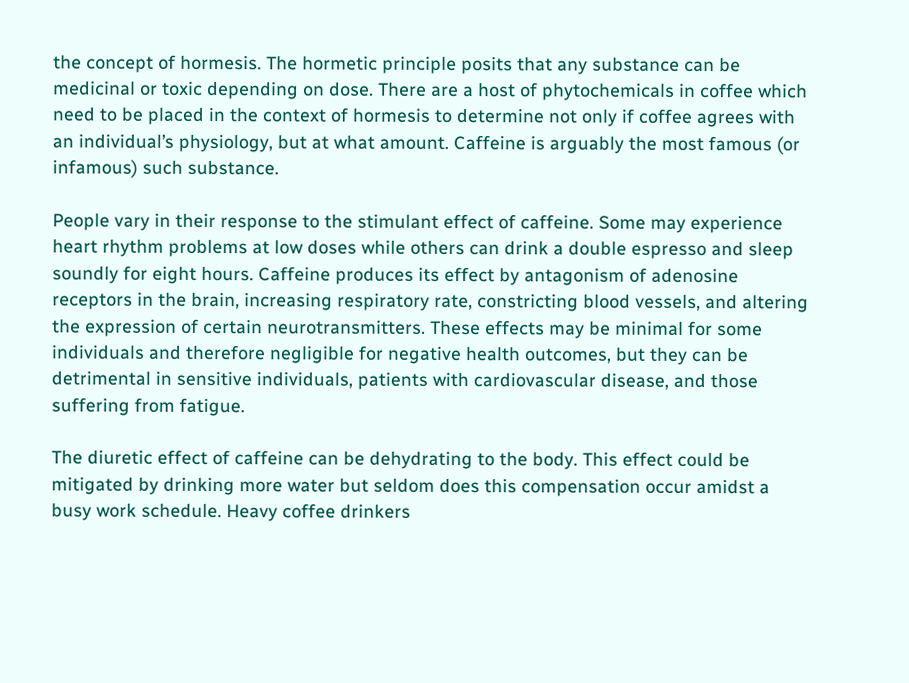the concept of hormesis. The hormetic principle posits that any substance can be medicinal or toxic depending on dose. There are a host of phytochemicals in coffee which need to be placed in the context of hormesis to determine not only if coffee agrees with an individual’s physiology, but at what amount. Caffeine is arguably the most famous (or infamous) such substance.

People vary in their response to the stimulant effect of caffeine. Some may experience heart rhythm problems at low doses while others can drink a double espresso and sleep soundly for eight hours. Caffeine produces its effect by antagonism of adenosine receptors in the brain, increasing respiratory rate, constricting blood vessels, and altering the expression of certain neurotransmitters. These effects may be minimal for some individuals and therefore negligible for negative health outcomes, but they can be detrimental in sensitive individuals, patients with cardiovascular disease, and those suffering from fatigue.

The diuretic effect of caffeine can be dehydrating to the body. This effect could be mitigated by drinking more water but seldom does this compensation occur amidst a busy work schedule. Heavy coffee drinkers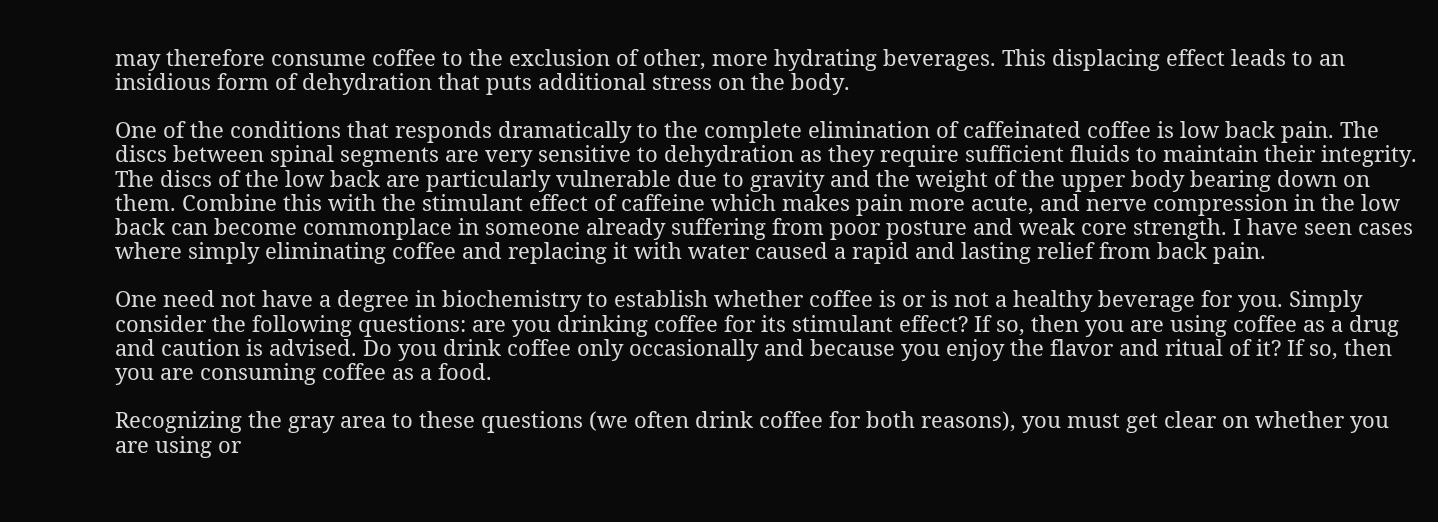may therefore consume coffee to the exclusion of other, more hydrating beverages. This displacing effect leads to an insidious form of dehydration that puts additional stress on the body.

One of the conditions that responds dramatically to the complete elimination of caffeinated coffee is low back pain. The discs between spinal segments are very sensitive to dehydration as they require sufficient fluids to maintain their integrity. The discs of the low back are particularly vulnerable due to gravity and the weight of the upper body bearing down on them. Combine this with the stimulant effect of caffeine which makes pain more acute, and nerve compression in the low back can become commonplace in someone already suffering from poor posture and weak core strength. I have seen cases where simply eliminating coffee and replacing it with water caused a rapid and lasting relief from back pain.

One need not have a degree in biochemistry to establish whether coffee is or is not a healthy beverage for you. Simply consider the following questions: are you drinking coffee for its stimulant effect? If so, then you are using coffee as a drug and caution is advised. Do you drink coffee only occasionally and because you enjoy the flavor and ritual of it? If so, then you are consuming coffee as a food.

Recognizing the gray area to these questions (we often drink coffee for both reasons), you must get clear on whether you are using or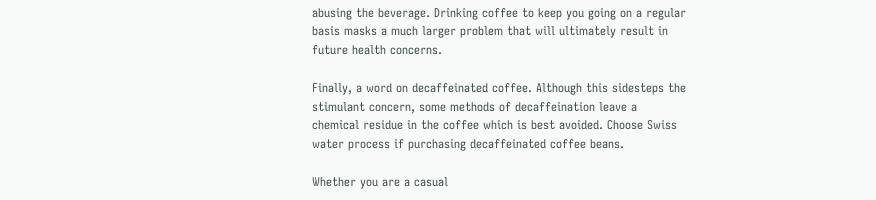abusing the beverage. Drinking coffee to keep you going on a regular basis masks a much larger problem that will ultimately result in future health concerns.

Finally, a word on decaffeinated coffee. Although this sidesteps the stimulant concern, some methods of decaffeination leave a chemical residue in the coffee which is best avoided. Choose Swiss water process if purchasing decaffeinated coffee beans.

Whether you are a casual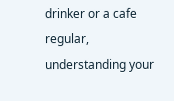drinker or a cafe regular, understanding your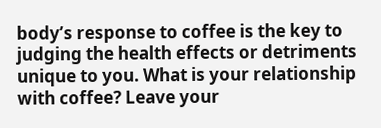body’s response to coffee is the key to judging the health effects or detriments unique to you. What is your relationship with coffee? Leave your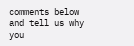comments below and tell us why you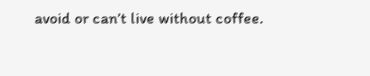avoid or can’t live without coffee.